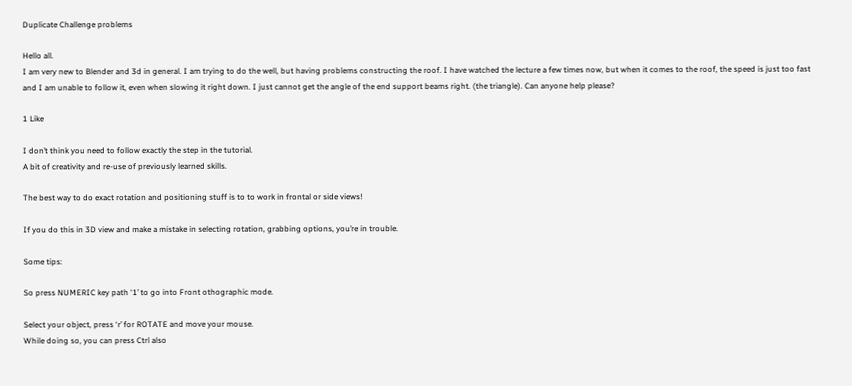Duplicate Challenge problems

Hello all.
I am very new to Blender and 3d in general. I am trying to do the well, but having problems constructing the roof. I have watched the lecture a few times now, but when it comes to the roof, the speed is just too fast and I am unable to follow it, even when slowing it right down. I just cannot get the angle of the end support beams right. (the triangle). Can anyone help please?

1 Like

I don’t think you need to follow exactly the step in the tutorial.
A bit of creativity and re-use of previously learned skills.

The best way to do exact rotation and positioning stuff is to to work in frontal or side views!

If you do this in 3D view and make a mistake in selecting rotation, grabbing options, you’re in trouble.

Some tips:

So press NUMERIC key path ‘1’ to go into Front othographic mode.

Select your object, press ‘r’ for ROTATE and move your mouse.
While doing so, you can press Ctrl also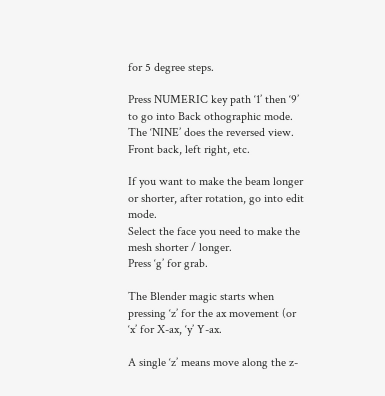for 5 degree steps.

Press NUMERIC key path ‘1’ then ‘9’ to go into Back othographic mode.
The ‘NINE’ does the reversed view. Front back, left right, etc.

If you want to make the beam longer or shorter, after rotation, go into edit mode.
Select the face you need to make the mesh shorter / longer.
Press ‘g’ for grab.

The Blender magic starts when pressing ‘z’ for the ax movement (or ‘x’ for X-ax, ‘y’ Y-ax.

A single ‘z’ means move along the z-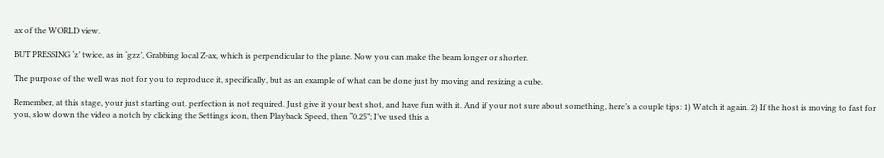ax of the WORLD view.

BUT PRESSING ‘z’ twice, as in ‘gzz’, Grabbing local Z-ax, which is perpendicular to the plane. Now you can make the beam longer or shorter.

The purpose of the well was not for you to reproduce it, specifically, but as an example of what can be done just by moving and resizing a cube.

Remember, at this stage, your just starting out. perfection is not required. Just give it your best shot, and have fun with it. And if your not sure about something, here’s a couple tips: 1) Watch it again. 2) If the host is moving to fast for you, slow down the video a notch by clicking the Settings icon, then Playback Speed, then “0.25”; I’ve used this a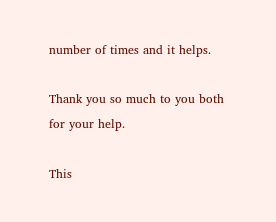number of times and it helps.

Thank you so much to you both for your help.

This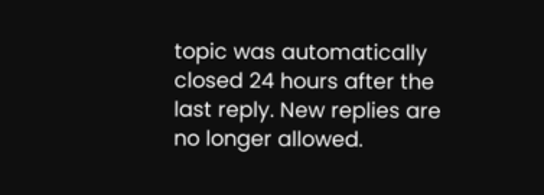topic was automatically closed 24 hours after the last reply. New replies are no longer allowed.